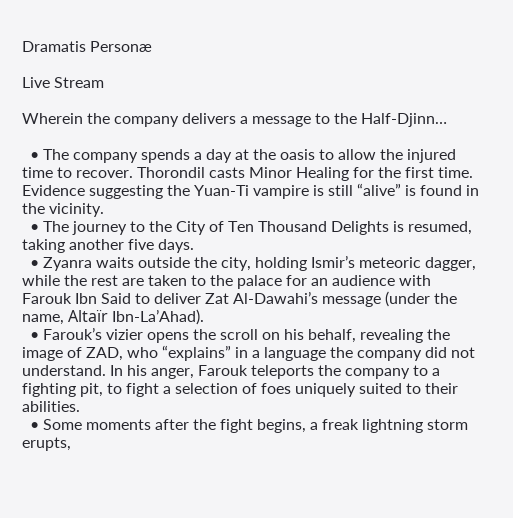Dramatis Personæ

Live Stream

Wherein the company delivers a message to the Half-Djinn…

  • The company spends a day at the oasis to allow the injured time to recover. Thorondil casts Minor Healing for the first time. Evidence suggesting the Yuan-Ti vampire is still “alive” is found in the vicinity.
  • The journey to the City of Ten Thousand Delights is resumed, taking another five days.
  • Zyanra waits outside the city, holding Ismir’s meteoric dagger, while the rest are taken to the palace for an audience with Farouk Ibn Said to deliver Zat Al-Dawahi’s message (under the name, Altaïr Ibn-La’Ahad).
  • Farouk’s vizier opens the scroll on his behalf, revealing the image of ZAD, who “explains” in a language the company did not understand. In his anger, Farouk teleports the company to a fighting pit, to fight a selection of foes uniquely suited to their abilities.
  • Some moments after the fight begins, a freak lightning storm erupts,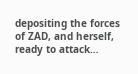depositing the forces of ZAD, and herself, ready to attack…